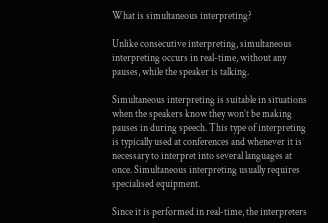What is simultaneous interpreting?

Unlike consecutive interpreting, simultaneous interpreting occurs in real-time, without any pauses, while the speaker is talking.

Simultaneous interpreting is suitable in situations when the speakers know they won’t be making pauses in during speech. This type of interpreting is typically used at conferences and whenever it is necessary to interpret into several languages at once. Simultaneous interpreting usually requires specialised equipment.

Since it is performed in real-time, the interpreters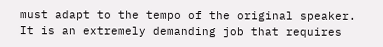must adapt to the tempo of the original speaker. It is an extremely demanding job that requires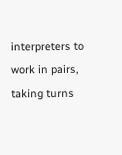interpreters to work in pairs, taking turns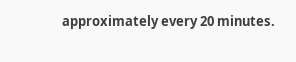approximately every 20 minutes.